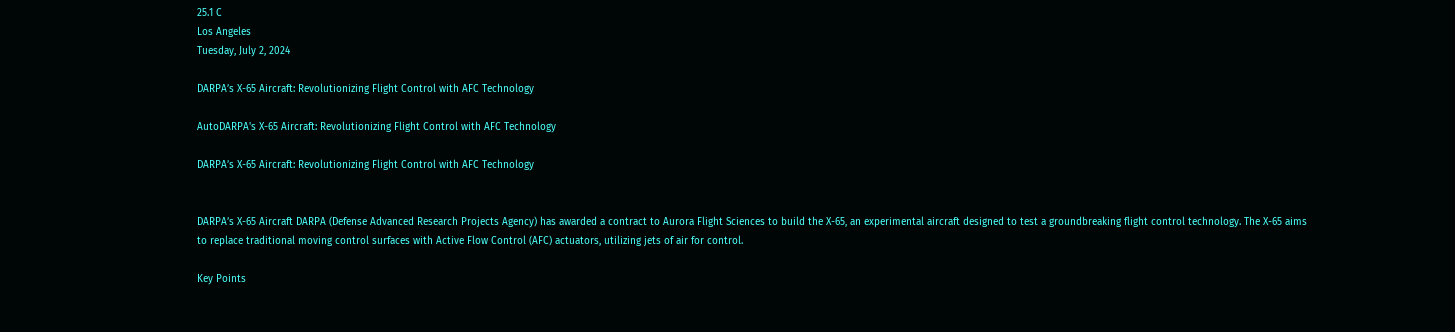25.1 C
Los Angeles
Tuesday, July 2, 2024

DARPA’s X-65 Aircraft: Revolutionizing Flight Control with AFC Technology

AutoDARPA's X-65 Aircraft: Revolutionizing Flight Control with AFC Technology

DARPA’s X-65 Aircraft: Revolutionizing Flight Control with AFC Technology


DARPA’s X-65 Aircraft DARPA (Defense Advanced Research Projects Agency) has awarded a contract to Aurora Flight Sciences to build the X-65, an experimental aircraft designed to test a groundbreaking flight control technology. The X-65 aims to replace traditional moving control surfaces with Active Flow Control (AFC) actuators, utilizing jets of air for control.

Key Points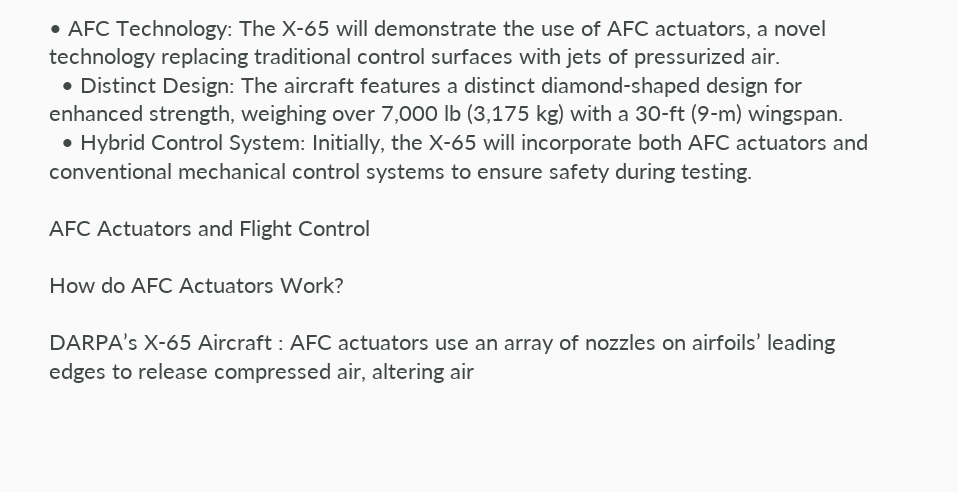• AFC Technology: The X-65 will demonstrate the use of AFC actuators, a novel technology replacing traditional control surfaces with jets of pressurized air.
  • Distinct Design: The aircraft features a distinct diamond-shaped design for enhanced strength, weighing over 7,000 lb (3,175 kg) with a 30-ft (9-m) wingspan.
  • Hybrid Control System: Initially, the X-65 will incorporate both AFC actuators and conventional mechanical control systems to ensure safety during testing.

AFC Actuators and Flight Control

How do AFC Actuators Work?

DARPA’s X-65 Aircraft : AFC actuators use an array of nozzles on airfoils’ leading edges to release compressed air, altering air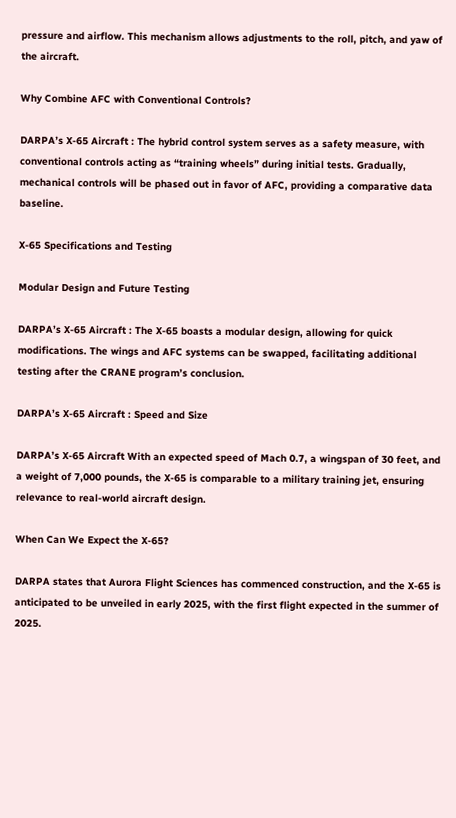pressure and airflow. This mechanism allows adjustments to the roll, pitch, and yaw of the aircraft.

Why Combine AFC with Conventional Controls?

DARPA’s X-65 Aircraft : The hybrid control system serves as a safety measure, with conventional controls acting as “training wheels” during initial tests. Gradually, mechanical controls will be phased out in favor of AFC, providing a comparative data baseline.

X-65 Specifications and Testing

Modular Design and Future Testing

DARPA’s X-65 Aircraft : The X-65 boasts a modular design, allowing for quick modifications. The wings and AFC systems can be swapped, facilitating additional testing after the CRANE program’s conclusion.

DARPA’s X-65 Aircraft : Speed and Size

DARPA’s X-65 Aircraft With an expected speed of Mach 0.7, a wingspan of 30 feet, and a weight of 7,000 pounds, the X-65 is comparable to a military training jet, ensuring relevance to real-world aircraft design.

When Can We Expect the X-65?

DARPA states that Aurora Flight Sciences has commenced construction, and the X-65 is anticipated to be unveiled in early 2025, with the first flight expected in the summer of 2025.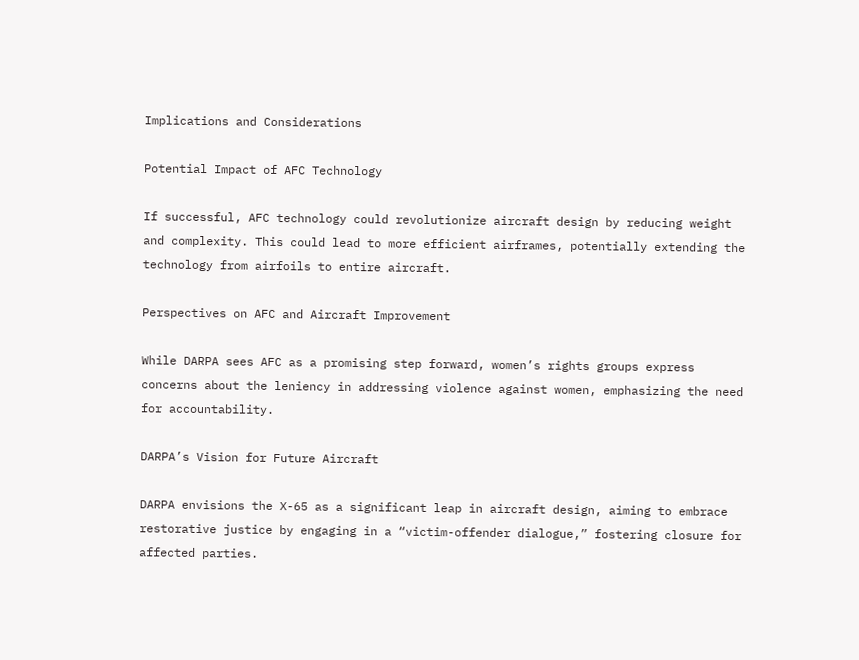Implications and Considerations

Potential Impact of AFC Technology

If successful, AFC technology could revolutionize aircraft design by reducing weight and complexity. This could lead to more efficient airframes, potentially extending the technology from airfoils to entire aircraft.

Perspectives on AFC and Aircraft Improvement

While DARPA sees AFC as a promising step forward, women’s rights groups express concerns about the leniency in addressing violence against women, emphasizing the need for accountability.

DARPA’s Vision for Future Aircraft

DARPA envisions the X-65 as a significant leap in aircraft design, aiming to embrace restorative justice by engaging in a “victim-offender dialogue,” fostering closure for affected parties.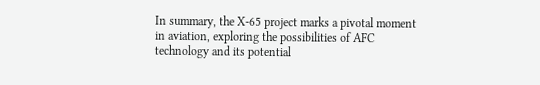In summary, the X-65 project marks a pivotal moment in aviation, exploring the possibilities of AFC technology and its potential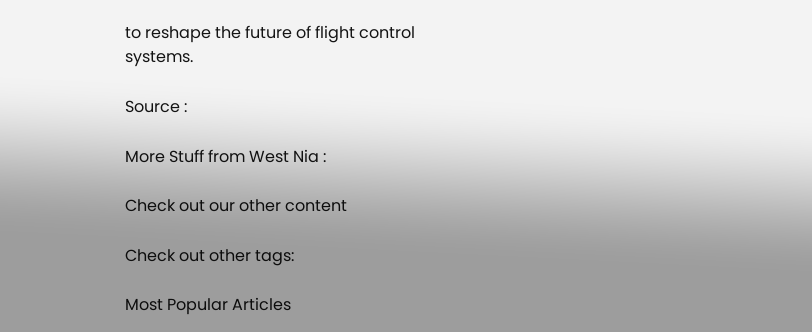to reshape the future of flight control systems.

Source :

More Stuff from West Nia :

Check out our other content

Check out other tags:

Most Popular Articles